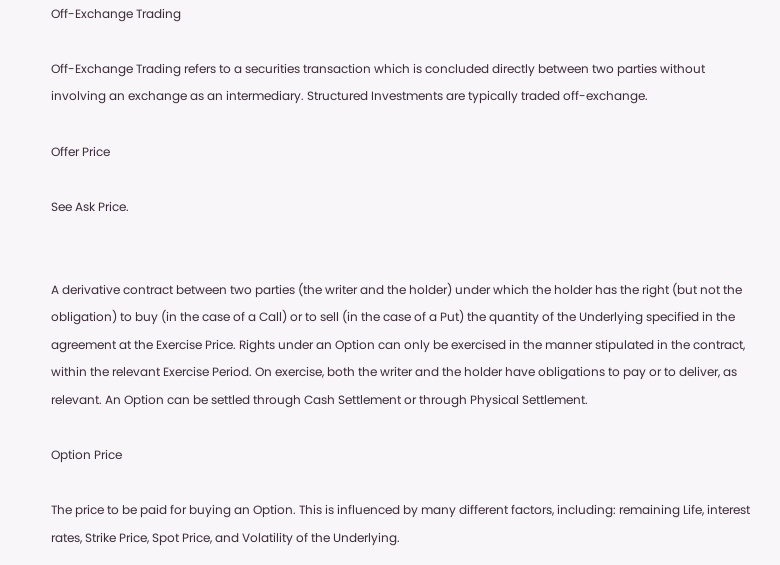Off-Exchange Trading

Off-Exchange Trading refers to a securities transaction which is concluded directly between two parties without involving an exchange as an intermediary. Structured Investments are typically traded off-exchange.

Offer Price

See Ask Price.


A derivative contract between two parties (the writer and the holder) under which the holder has the right (but not the obligation) to buy (in the case of a Call) or to sell (in the case of a Put) the quantity of the Underlying specified in the agreement at the Exercise Price. Rights under an Option can only be exercised in the manner stipulated in the contract, within the relevant Exercise Period. On exercise, both the writer and the holder have obligations to pay or to deliver, as relevant. An Option can be settled through Cash Settlement or through Physical Settlement.

Option Price

The price to be paid for buying an Option. This is influenced by many different factors, including: remaining Life, interest rates, Strike Price, Spot Price, and Volatility of the Underlying.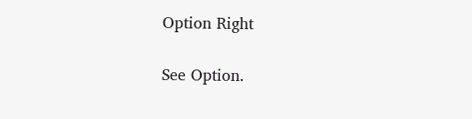Option Right

See Option.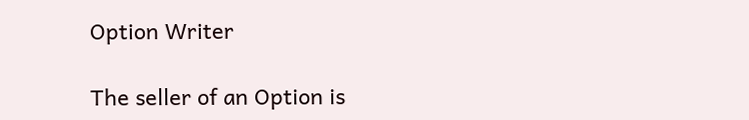Option Writer

The seller of an Option is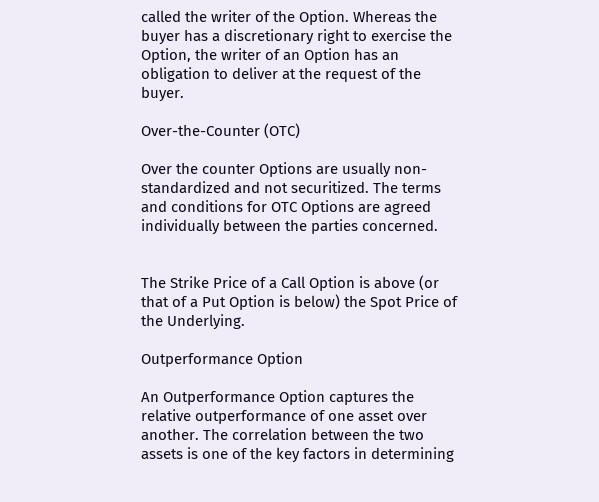called the writer of the Option. Whereas the buyer has a discretionary right to exercise the Option, the writer of an Option has an obligation to deliver at the request of the buyer.

Over-the-Counter (OTC)

Over the counter Options are usually non-standardized and not securitized. The terms and conditions for OTC Options are agreed individually between the parties concerned.


The Strike Price of a Call Option is above (or that of a Put Option is below) the Spot Price of the Underlying.

Outperformance Option

An Outperformance Option captures the relative outperformance of one asset over another. The correlation between the two assets is one of the key factors in determining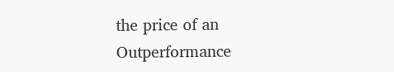the price of an Outperformance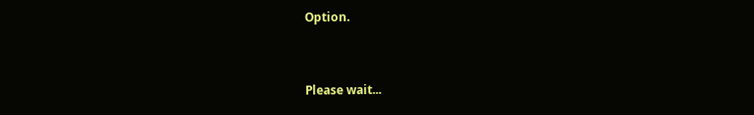Option.


Please wait...